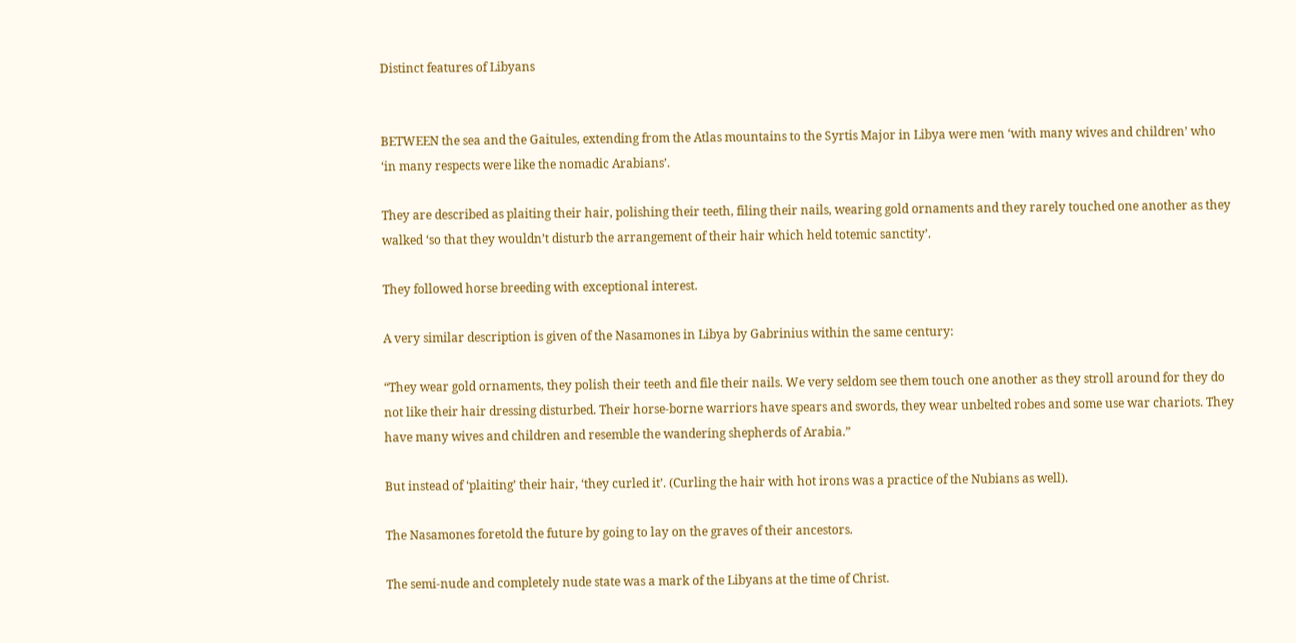Distinct features of Libyans


BETWEEN the sea and the Gaitules, extending from the Atlas mountains to the Syrtis Major in Libya were men ‘with many wives and children’ who ‘in many respects were like the nomadic Arabians’.

They are described as plaiting their hair, polishing their teeth, filing their nails, wearing gold ornaments and they rarely touched one another as they walked ‘so that they wouldn’t disturb the arrangement of their hair which held totemic sanctity’.

They followed horse breeding with exceptional interest.

A very similar description is given of the Nasamones in Libya by Gabrinius within the same century:

“They wear gold ornaments, they polish their teeth and file their nails. We very seldom see them touch one another as they stroll around for they do not like their hair dressing disturbed. Their horse-borne warriors have spears and swords, they wear unbelted robes and some use war chariots. They have many wives and children and resemble the wandering shepherds of Arabia.”

But instead of ‘plaiting’ their hair, ‘they curled it’. (Curling the hair with hot irons was a practice of the Nubians as well).

The Nasamones foretold the future by going to lay on the graves of their ancestors.

The semi-nude and completely nude state was a mark of the Libyans at the time of Christ.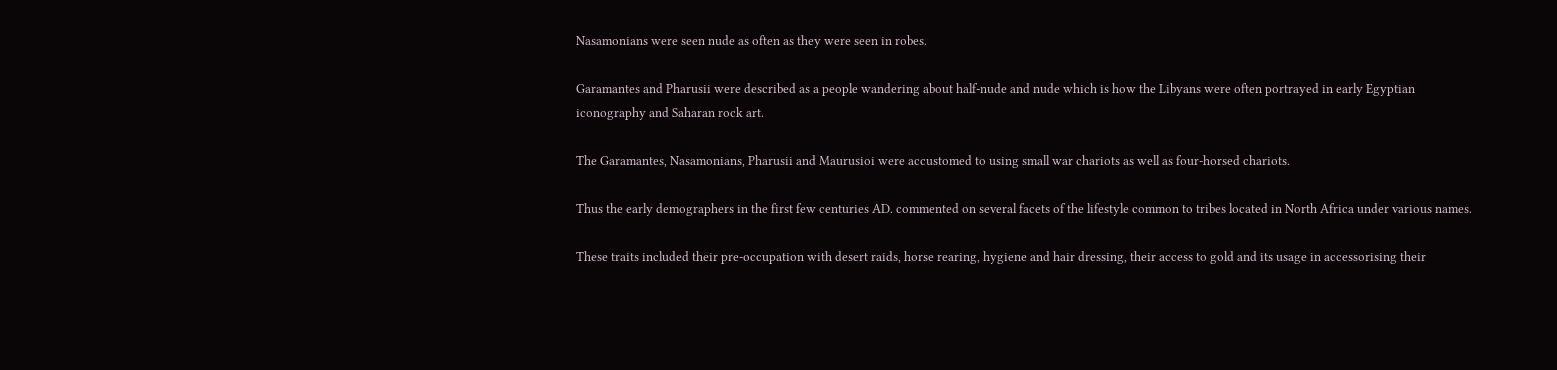Nasamonians were seen nude as often as they were seen in robes.

Garamantes and Pharusii were described as a people wandering about half-nude and nude which is how the Libyans were often portrayed in early Egyptian iconography and Saharan rock art.

The Garamantes, Nasamonians, Pharusii and Maurusioi were accustomed to using small war chariots as well as four-horsed chariots.

Thus the early demographers in the first few centuries AD. commented on several facets of the lifestyle common to tribes located in North Africa under various names.

These traits included their pre-occupation with desert raids, horse rearing, hygiene and hair dressing, their access to gold and its usage in accessorising their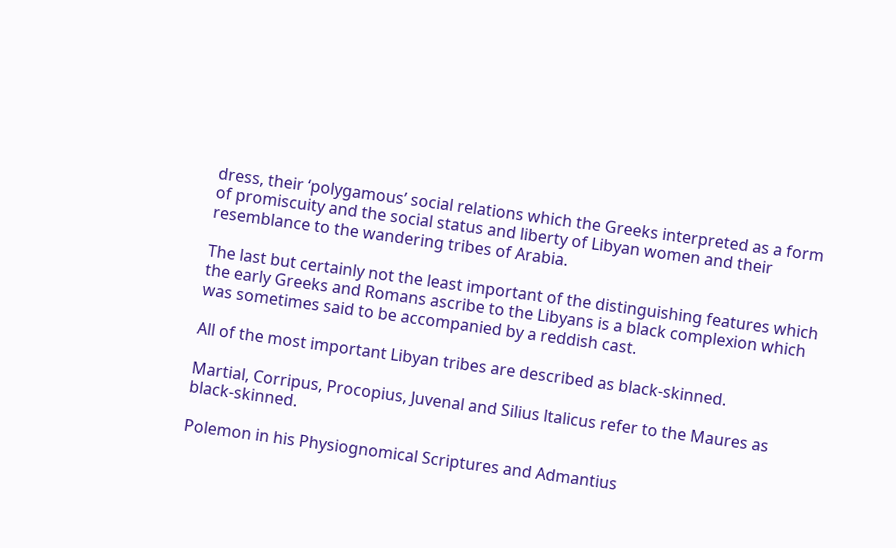dress, their ‘polygamous’ social relations which the Greeks interpreted as a form of promiscuity and the social status and liberty of Libyan women and their resemblance to the wandering tribes of Arabia.

The last but certainly not the least important of the distinguishing features which the early Greeks and Romans ascribe to the Libyans is a black complexion which was sometimes said to be accompanied by a reddish cast.

All of the most important Libyan tribes are described as black-skinned.

Martial, Corripus, Procopius, Juvenal and Silius ltalicus refer to the Maures as black-skinned.

Polemon in his Physiognomical Scriptures and Admantius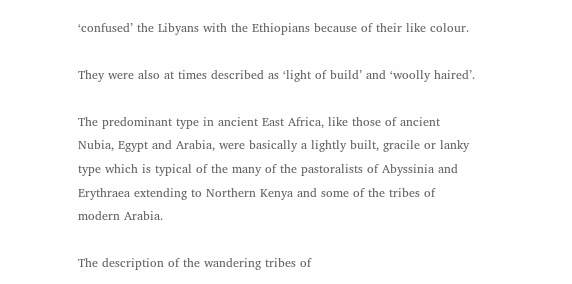‘confused’ the Libyans with the Ethiopians because of their like colour.

They were also at times described as ‘light of build’ and ‘woolly haired’.

The predominant type in ancient East Africa, like those of ancient Nubia, Egypt and Arabia, were basically a lightly built, gracile or lanky type which is typical of the many of the pastoralists of Abyssinia and Erythraea extending to Northern Kenya and some of the tribes of modern Arabia.

The description of the wandering tribes of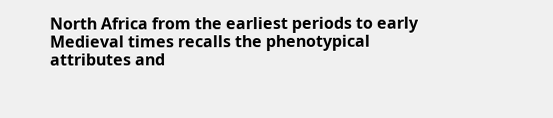North Africa from the earliest periods to early Medieval times recalls the phenotypical attributes and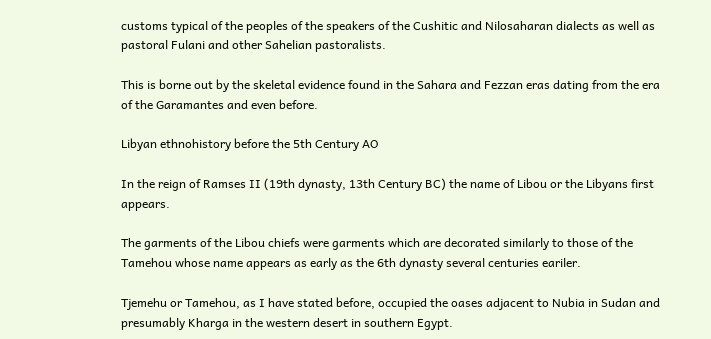customs typical of the peoples of the speakers of the Cushitic and Nilosaharan dialects as well as pastoral Fulani and other Sahelian pastoralists.

This is borne out by the skeletal evidence found in the Sahara and Fezzan eras dating from the era of the Garamantes and even before.

Libyan ethnohistory before the 5th Century AO

In the reign of Ramses II (19th dynasty, 13th Century BC) the name of Libou or the Libyans first appears.

The garments of the Libou chiefs were garments which are decorated similarly to those of the Tamehou whose name appears as early as the 6th dynasty several centuries eariler.

Tjemehu or Tamehou, as I have stated before, occupied the oases adjacent to Nubia in Sudan and presumably Kharga in the western desert in southern Egypt.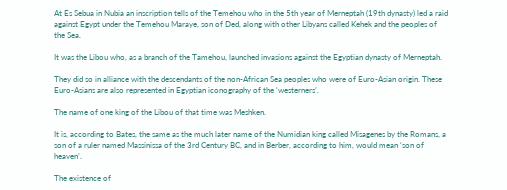At Es Sebua in Nubia an inscription tells of the Temehou who in the 5th year of Merneptah (19th dynasty) led a raid against Egypt under the Temehou Maraye, son of Ded, along with other Libyans called Kehek and the peoples of the Sea.

It was the Libou who, as a branch of the Tamehou, launched invasions against the Egyptian dynasty of Merneptah.

They did so in alliance with the descendants of the non-African Sea peoples who were of Euro-Asian origin. These Euro-Asians are also represented in Egyptian iconography of the ‘westerners’.

The name of one king of the Libou of that time was Meshken.

It is, according to Bates, the same as the much later name of the Numidian king called Misagenes by the Romans, a son of a ruler named Massinissa of the 3rd Century BC, and in Berber, according to him, would mean ‘son of heaven’.

The existence of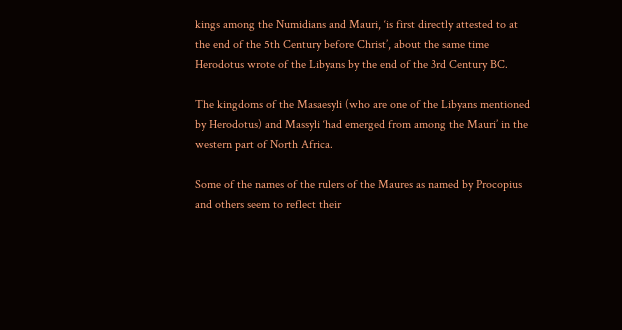kings among the Numidians and Mauri, ‘is first directly attested to at the end of the 5th Century before Christ’, about the same time Herodotus wrote of the Libyans by the end of the 3rd Century BC.

The kingdoms of the Masaesyli (who are one of the Libyans mentioned by Herodotus) and Massyli ‘had emerged from among the Mauri’ in the western part of North Africa.

Some of the names of the rulers of the Maures as named by Procopius and others seem to reflect their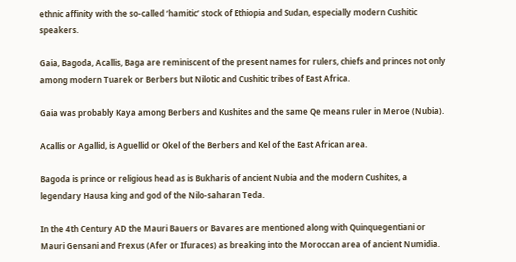ethnic affinity with the so-called ‘hamitic’ stock of Ethiopia and Sudan, especially modern Cushitic speakers.

Gaia, Bagoda, Acallis, Baga are reminiscent of the present names for rulers, chiefs and princes not only among modern Tuarek or Berbers but Nilotic and Cushitic tribes of East Africa.

Gaia was probably Kaya among Berbers and Kushites and the same Qe means ruler in Meroe (Nubia).

Acallis or Agallid, is Aguellid or Okel of the Berbers and Kel of the East African area.

Bagoda is prince or religious head as is Bukharis of ancient Nubia and the modern Cushites, a legendary Hausa king and god of the Nilo-saharan Teda.

In the 4th Century AD the Mauri Bauers or Bavares are mentioned along with Quinquegentiani or Mauri Gensani and Frexus (Afer or Ifuraces) as breaking into the Moroccan area of ancient Numidia.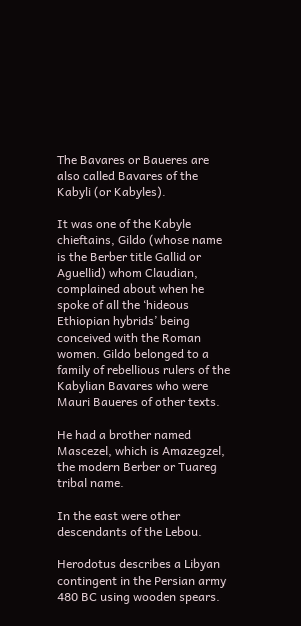The Bavares or Baueres are also called Bavares of the Kabyli (or Kabyles).

It was one of the Kabyle chieftains, Gildo (whose name is the Berber title Gallid or Aguellid) whom Claudian, complained about when he spoke of all the ‘hideous Ethiopian hybrids’ being conceived with the Roman women. Gildo belonged to a family of rebellious rulers of the Kabylian Bavares who were Mauri Baueres of other texts.

He had a brother named Mascezel, which is Amazegzel, the modern Berber or Tuareg tribal name.

In the east were other descendants of the Lebou.

Herodotus describes a Libyan contingent in the Persian army 480 BC using wooden spears.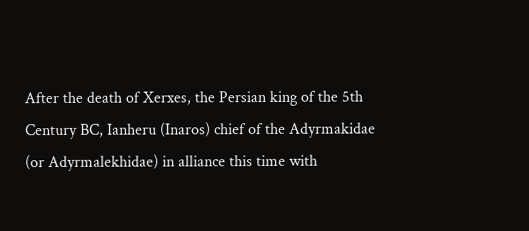After the death of Xerxes, the Persian king of the 5th Century BC, Ianheru (Inaros) chief of the Adyrmakidae (or Adyrmalekhidae) in alliance this time with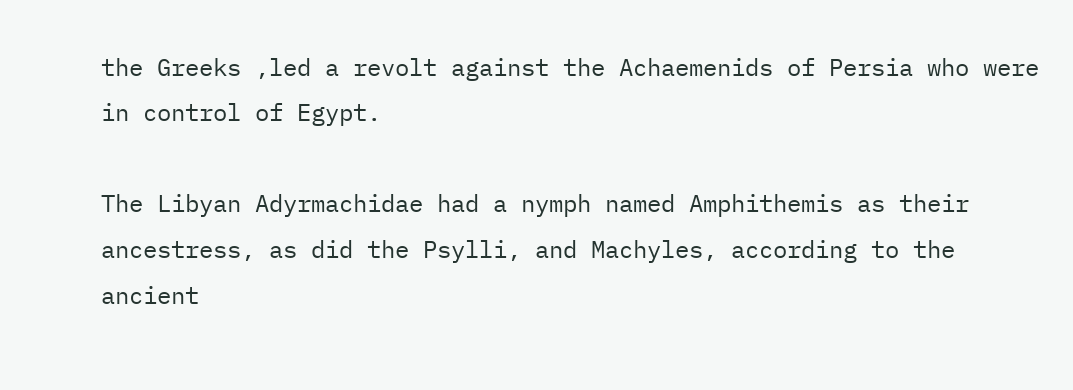the Greeks ,led a revolt against the Achaemenids of Persia who were in control of Egypt.

The Libyan Adyrmachidae had a nymph named Amphithemis as their ancestress, as did the Psylli, and Machyles, according to the ancient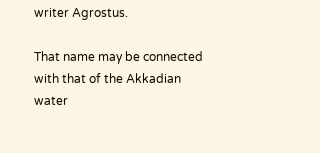writer Agrostus.

That name may be connected with that of the Akkadian water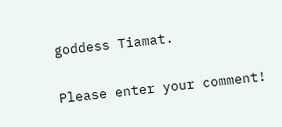goddess Tiamat.


Please enter your comment!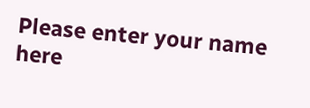Please enter your name here